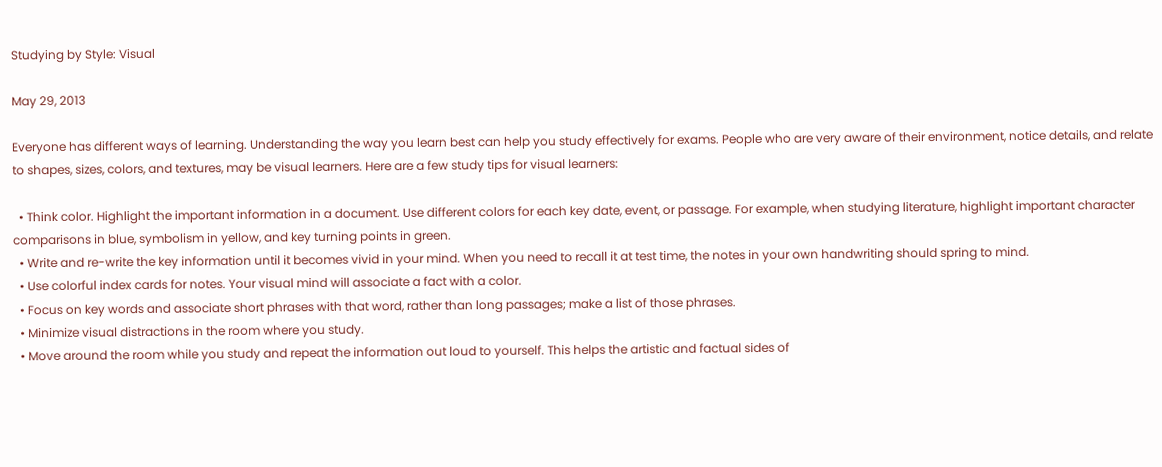Studying by Style: Visual

May 29, 2013

Everyone has different ways of learning. Understanding the way you learn best can help you study effectively for exams. People who are very aware of their environment, notice details, and relate to shapes, sizes, colors, and textures, may be visual learners. Here are a few study tips for visual learners:

  • Think color. Highlight the important information in a document. Use different colors for each key date, event, or passage. For example, when studying literature, highlight important character comparisons in blue, symbolism in yellow, and key turning points in green.
  • Write and re-write the key information until it becomes vivid in your mind. When you need to recall it at test time, the notes in your own handwriting should spring to mind.
  • Use colorful index cards for notes. Your visual mind will associate a fact with a color.
  • Focus on key words and associate short phrases with that word, rather than long passages; make a list of those phrases.
  • Minimize visual distractions in the room where you study.
  • Move around the room while you study and repeat the information out loud to yourself. This helps the artistic and factual sides of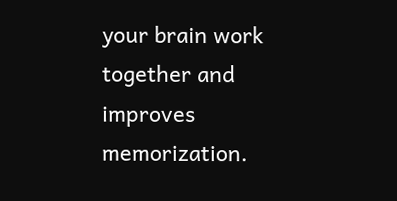your brain work together and improves memorization.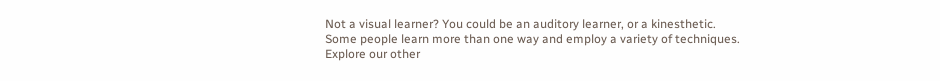Not a visual learner? You could be an auditory learner, or a kinesthetic. Some people learn more than one way and employ a variety of techniques. Explore our other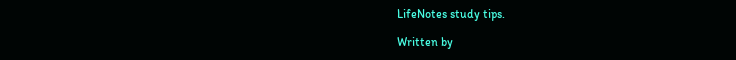LifeNotes study tips.

Written by